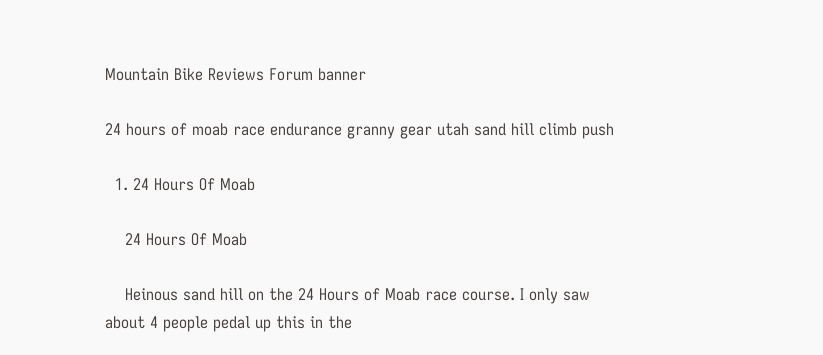Mountain Bike Reviews Forum banner

24 hours of moab race endurance granny gear utah sand hill climb push

  1. 24 Hours Of Moab

    24 Hours Of Moab

    Heinous sand hill on the 24 Hours of Moab race course. I only saw about 4 people pedal up this in the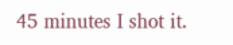45 minutes I shot it.